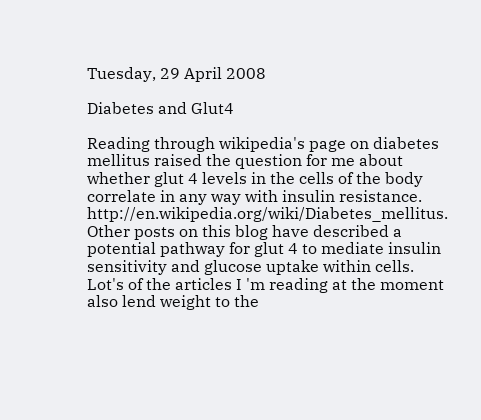Tuesday, 29 April 2008

Diabetes and Glut4

Reading through wikipedia's page on diabetes mellitus raised the question for me about whether glut 4 levels in the cells of the body correlate in any way with insulin resistance.
http://en.wikipedia.org/wiki/Diabetes_mellitus. Other posts on this blog have described a potential pathway for glut 4 to mediate insulin sensitivity and glucose uptake within cells. Lot's of the articles I 'm reading at the moment also lend weight to the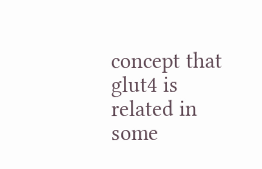concept that glut4 is related in some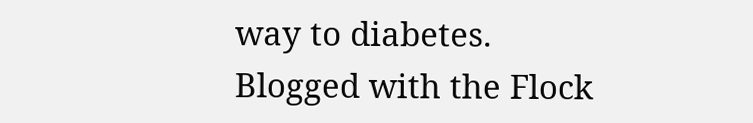way to diabetes.
Blogged with the Flock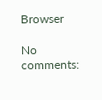Browser

No comments: